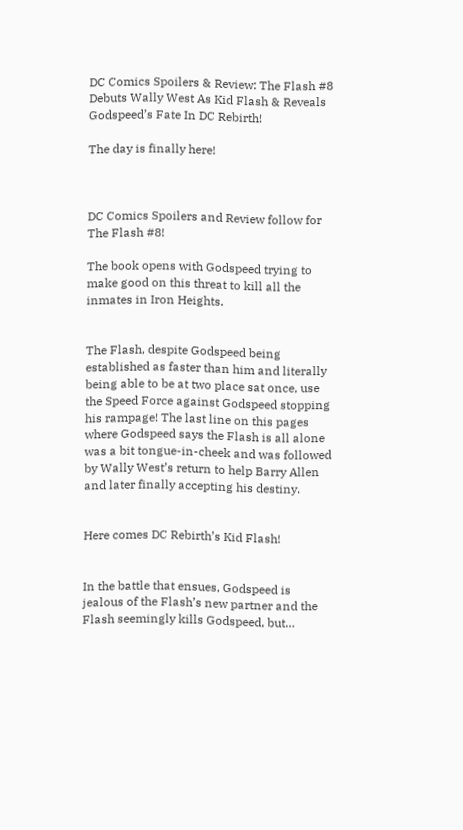DC Comics Spoilers & Review: The Flash #8 Debuts Wally West As Kid Flash & Reveals Godspeed’s Fate In DC Rebirth!

The day is finally here!



DC Comics Spoilers and Review follow for The Flash #8!

The book opens with Godspeed trying to make good on this threat to kill all the inmates in Iron Heights.


The Flash, despite Godspeed being established as faster than him and literally being able to be at two place sat once, use the Speed Force against Godspeed stopping his rampage! The last line on this pages where Godspeed says the Flash is all alone was a bit tongue-in-cheek and was followed by Wally West’s return to help Barry Allen and later finally accepting his destiny.


Here comes DC Rebirth’s Kid Flash!


In the battle that ensues, Godspeed is jealous of the Flash’s new partner and the Flash seemingly kills Godspeed, but…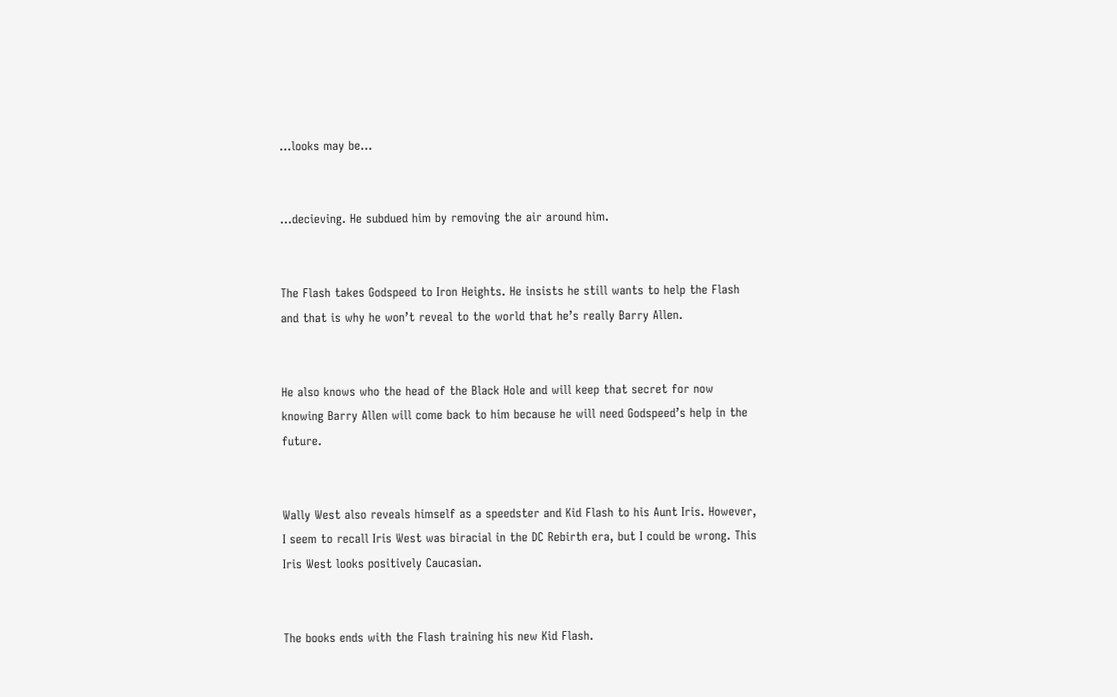…looks may be…


…decieving. He subdued him by removing the air around him.


The Flash takes Godspeed to Iron Heights. He insists he still wants to help the Flash and that is why he won’t reveal to the world that he’s really Barry Allen.


He also knows who the head of the Black Hole and will keep that secret for now knowing Barry Allen will come back to him because he will need Godspeed’s help in the future.


Wally West also reveals himself as a speedster and Kid Flash to his Aunt Iris. However, I seem to recall Iris West was biracial in the DC Rebirth era, but I could be wrong. This Iris West looks positively Caucasian.


The books ends with the Flash training his new Kid Flash.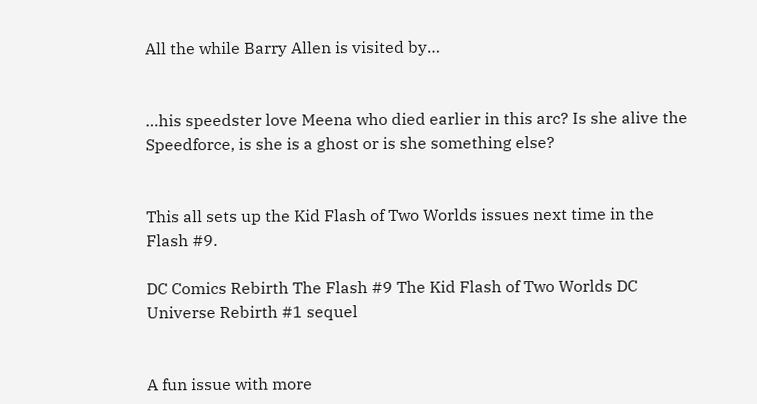All the while Barry Allen is visited by…


…his speedster love Meena who died earlier in this arc? Is she alive the Speedforce, is she is a ghost or is she something else?


This all sets up the Kid Flash of Two Worlds issues next time in the Flash #9.

DC Comics Rebirth The Flash #9 The Kid Flash of Two Worlds DC Universe Rebirth #1 sequel


A fun issue with more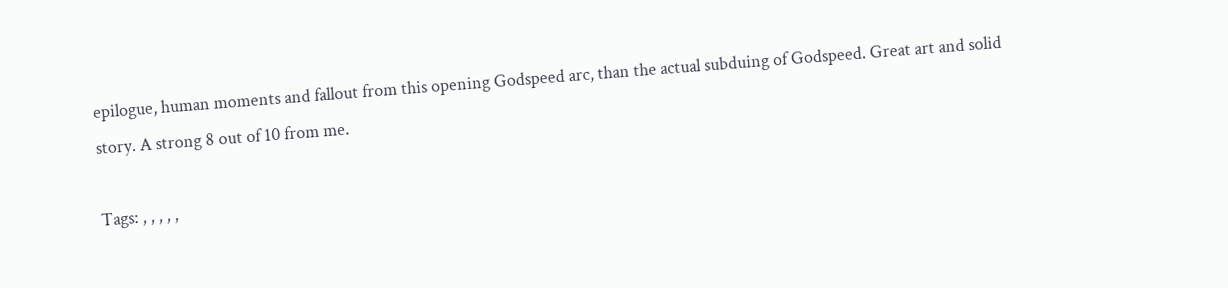epilogue, human moments and fallout from this opening Godspeed arc, than the actual subduing of Godspeed. Great art and solid story. A strong 8 out of 10 from me.

Tags: , , , , ,